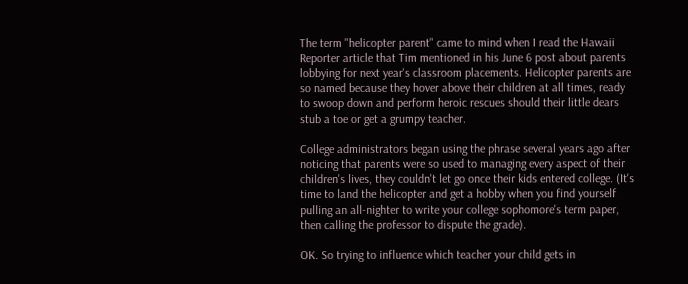The term "helicopter parent" came to mind when I read the Hawaii Reporter article that Tim mentioned in his June 6 post about parents lobbying for next year's classroom placements. Helicopter parents are so named because they hover above their children at all times, ready to swoop down and perform heroic rescues should their little dears stub a toe or get a grumpy teacher.

College administrators began using the phrase several years ago after noticing that parents were so used to managing every aspect of their children's lives, they couldn't let go once their kids entered college. (It's time to land the helicopter and get a hobby when you find yourself pulling an all-nighter to write your college sophomore's term paper, then calling the professor to dispute the grade).

OK. So trying to influence which teacher your child gets in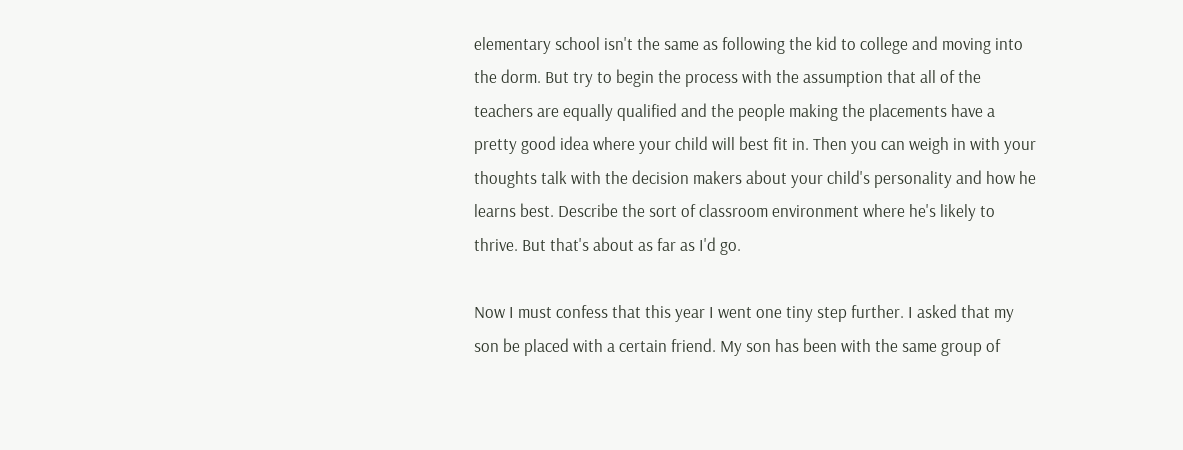elementary school isn't the same as following the kid to college and moving into the dorm. But try to begin the process with the assumption that all of the teachers are equally qualified and the people making the placements have a pretty good idea where your child will best fit in. Then you can weigh in with your thoughts talk with the decision makers about your child's personality and how he learns best. Describe the sort of classroom environment where he's likely to thrive. But that's about as far as I'd go.

Now I must confess that this year I went one tiny step further. I asked that my son be placed with a certain friend. My son has been with the same group of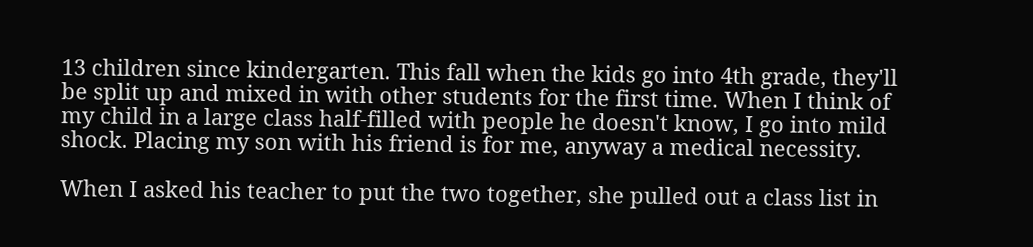13 children since kindergarten. This fall when the kids go into 4th grade, they'll be split up and mixed in with other students for the first time. When I think of my child in a large class half-filled with people he doesn't know, I go into mild shock. Placing my son with his friend is for me, anyway a medical necessity.

When I asked his teacher to put the two together, she pulled out a class list in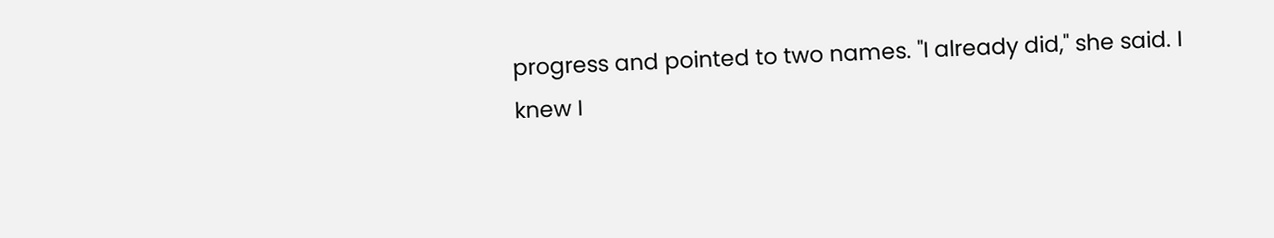progress and pointed to two names. "I already did," she said. I knew I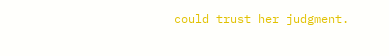could trust her judgment.